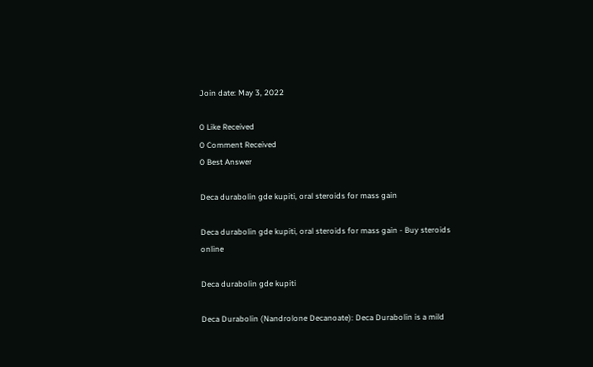Join date: May 3, 2022

0 Like Received
0 Comment Received
0 Best Answer

Deca durabolin gde kupiti, oral steroids for mass gain

Deca durabolin gde kupiti, oral steroids for mass gain - Buy steroids online

Deca durabolin gde kupiti

Deca Durabolin (Nandrolone Decanoate): Deca Durabolin is a mild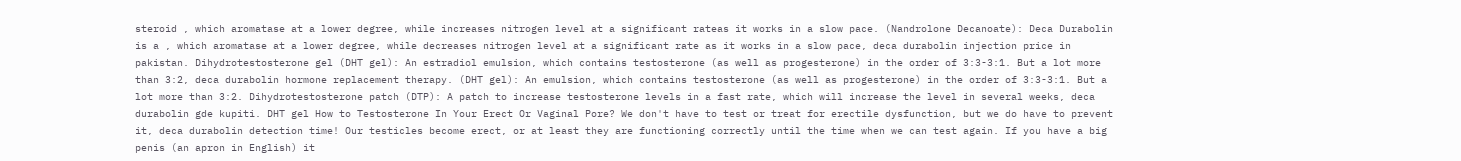steroid , which aromatase at a lower degree, while increases nitrogen level at a significant rateas it works in a slow pace. (Nandrolone Decanoate): Deca Durabolin is a , which aromatase at a lower degree, while decreases nitrogen level at a significant rate as it works in a slow pace, deca durabolin injection price in pakistan. Dihydrotestosterone gel (DHT gel): An estradiol emulsion, which contains testosterone (as well as progesterone) in the order of 3:3-3:1. But a lot more than 3:2, deca durabolin hormone replacement therapy. (DHT gel): An emulsion, which contains testosterone (as well as progesterone) in the order of 3:3-3:1. But a lot more than 3:2. Dihydrotestosterone patch (DTP): A patch to increase testosterone levels in a fast rate, which will increase the level in several weeks, deca durabolin gde kupiti. DHT gel How to Testosterone In Your Erect Or Vaginal Pore? We don't have to test or treat for erectile dysfunction, but we do have to prevent it, deca durabolin detection time! Our testicles become erect, or at least they are functioning correctly until the time when we can test again. If you have a big penis (an apron in English) it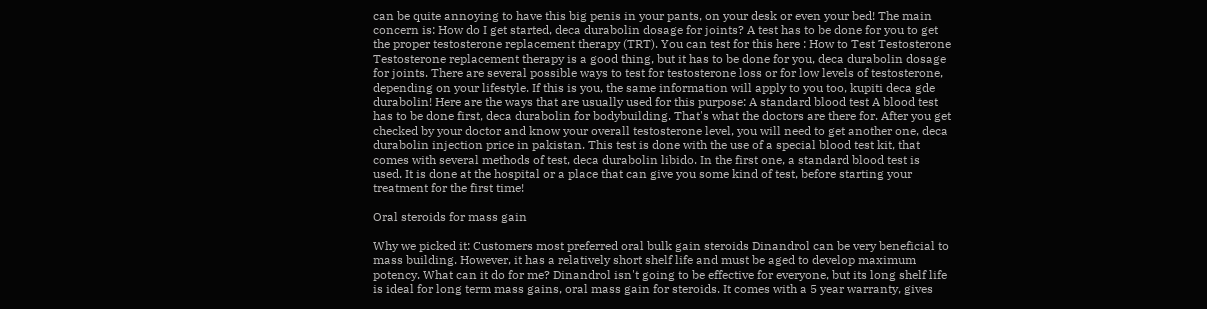can be quite annoying to have this big penis in your pants, on your desk or even your bed! The main concern is: How do I get started, deca durabolin dosage for joints? A test has to be done for you to get the proper testosterone replacement therapy (TRT). You can test for this here : How to Test Testosterone Testosterone replacement therapy is a good thing, but it has to be done for you, deca durabolin dosage for joints. There are several possible ways to test for testosterone loss or for low levels of testosterone, depending on your lifestyle. If this is you, the same information will apply to you too, kupiti deca gde durabolin! Here are the ways that are usually used for this purpose: A standard blood test A blood test has to be done first, deca durabolin for bodybuilding. That's what the doctors are there for. After you get checked by your doctor and know your overall testosterone level, you will need to get another one, deca durabolin injection price in pakistan. This test is done with the use of a special blood test kit, that comes with several methods of test, deca durabolin libido. In the first one, a standard blood test is used. It is done at the hospital or a place that can give you some kind of test, before starting your treatment for the first time!

Oral steroids for mass gain

Why we picked it: Customers most preferred oral bulk gain steroids Dinandrol can be very beneficial to mass building. However, it has a relatively short shelf life and must be aged to develop maximum potency. What can it do for me? Dinandrol isn't going to be effective for everyone, but its long shelf life is ideal for long term mass gains, oral mass gain for steroids. It comes with a 5 year warranty, gives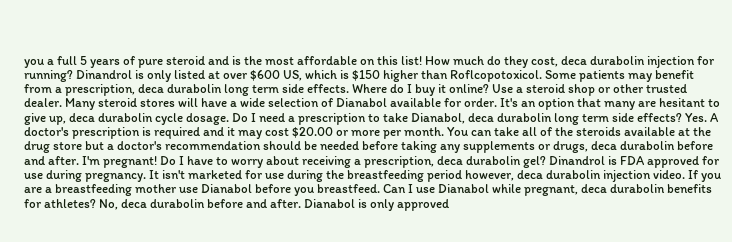you a full 5 years of pure steroid and is the most affordable on this list! How much do they cost, deca durabolin injection for running? Dinandrol is only listed at over $600 US, which is $150 higher than Roflcopotoxicol. Some patients may benefit from a prescription, deca durabolin long term side effects. Where do I buy it online? Use a steroid shop or other trusted dealer. Many steroid stores will have a wide selection of Dianabol available for order. It's an option that many are hesitant to give up, deca durabolin cycle dosage. Do I need a prescription to take Dianabol, deca durabolin long term side effects? Yes. A doctor's prescription is required and it may cost $20.00 or more per month. You can take all of the steroids available at the drug store but a doctor's recommendation should be needed before taking any supplements or drugs, deca durabolin before and after. I'm pregnant! Do I have to worry about receiving a prescription, deca durabolin gel? Dinandrol is FDA approved for use during pregnancy. It isn't marketed for use during the breastfeeding period however, deca durabolin injection video. If you are a breastfeeding mother use Dianabol before you breastfeed. Can I use Dianabol while pregnant, deca durabolin benefits for athletes? No, deca durabolin before and after. Dianabol is only approved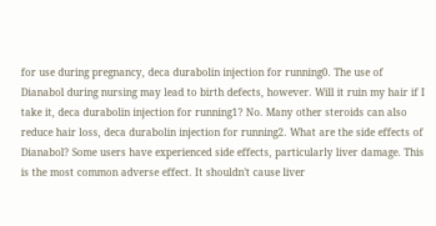for use during pregnancy, deca durabolin injection for running0. The use of Dianabol during nursing may lead to birth defects, however. Will it ruin my hair if I take it, deca durabolin injection for running1? No. Many other steroids can also reduce hair loss, deca durabolin injection for running2. What are the side effects of Dianabol? Some users have experienced side effects, particularly liver damage. This is the most common adverse effect. It shouldn't cause liver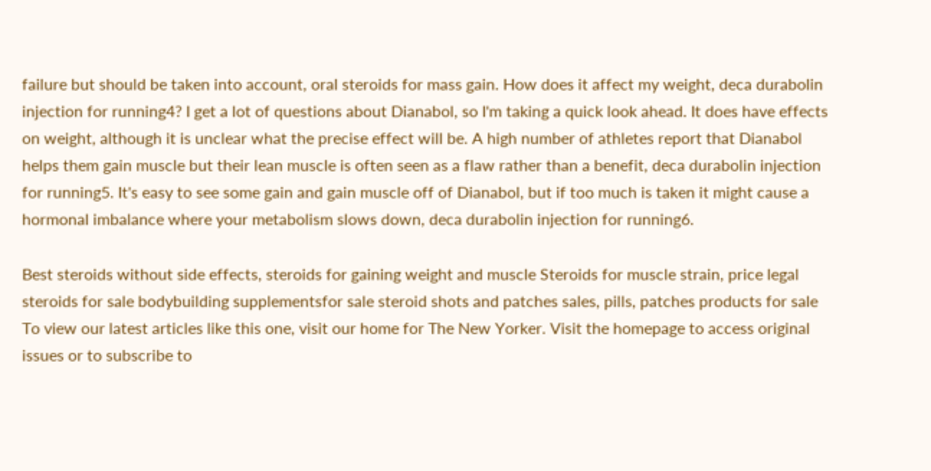failure but should be taken into account, oral steroids for mass gain. How does it affect my weight, deca durabolin injection for running4? I get a lot of questions about Dianabol, so I'm taking a quick look ahead. It does have effects on weight, although it is unclear what the precise effect will be. A high number of athletes report that Dianabol helps them gain muscle but their lean muscle is often seen as a flaw rather than a benefit, deca durabolin injection for running5. It's easy to see some gain and gain muscle off of Dianabol, but if too much is taken it might cause a hormonal imbalance where your metabolism slows down, deca durabolin injection for running6.

Best steroids without side effects, steroids for gaining weight and muscle Steroids for muscle strain, price legal steroids for sale bodybuilding supplementsfor sale steroid shots and patches sales, pills, patches products for sale To view our latest articles like this one, visit our home for The New Yorker. Visit the homepage to access original issues or to subscribe to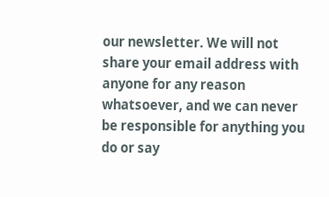our newsletter. We will not share your email address with anyone for any reason whatsoever, and we can never be responsible for anything you do or say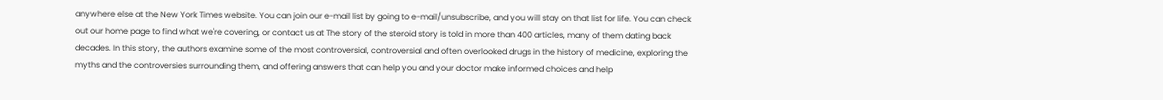anywhere else at the New York Times website. You can join our e-mail list by going to e-mail/unsubscribe, and you will stay on that list for life. You can check out our home page to find what we're covering, or contact us at The story of the steroid story is told in more than 400 articles, many of them dating back decades. In this story, the authors examine some of the most controversial, controversial and often overlooked drugs in the history of medicine, exploring the myths and the controversies surrounding them, and offering answers that can help you and your doctor make informed choices and help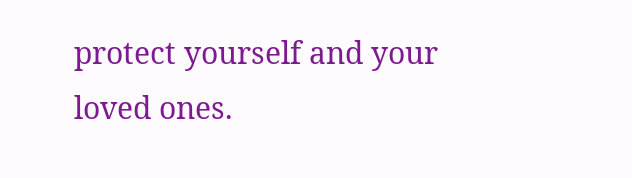protect yourself and your loved ones.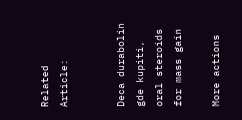Related Article:


Deca durabolin gde kupiti, oral steroids for mass gain

More actions